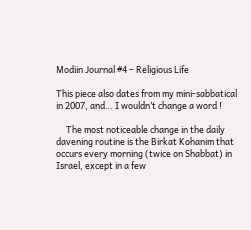Modiin Journal #4 – Religious Life

This piece also dates from my mini-sabbatical in 2007, and… I wouldn’t change a word !

     The most noticeable change in the daily davening routine is the Birkat Kohanim that occurs every morning (twice on Shabbat) in Israel, except in a few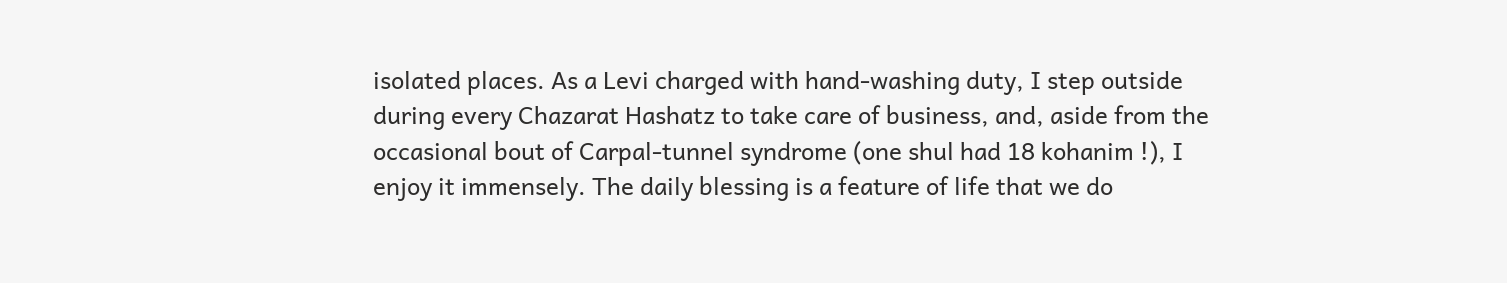isolated places. As a Levi charged with hand-washing duty, I step outside during every Chazarat Hashatz to take care of business, and, aside from the occasional bout of Carpal-tunnel syndrome (one shul had 18 kohanim !), I enjoy it immensely. The daily blessing is a feature of life that we do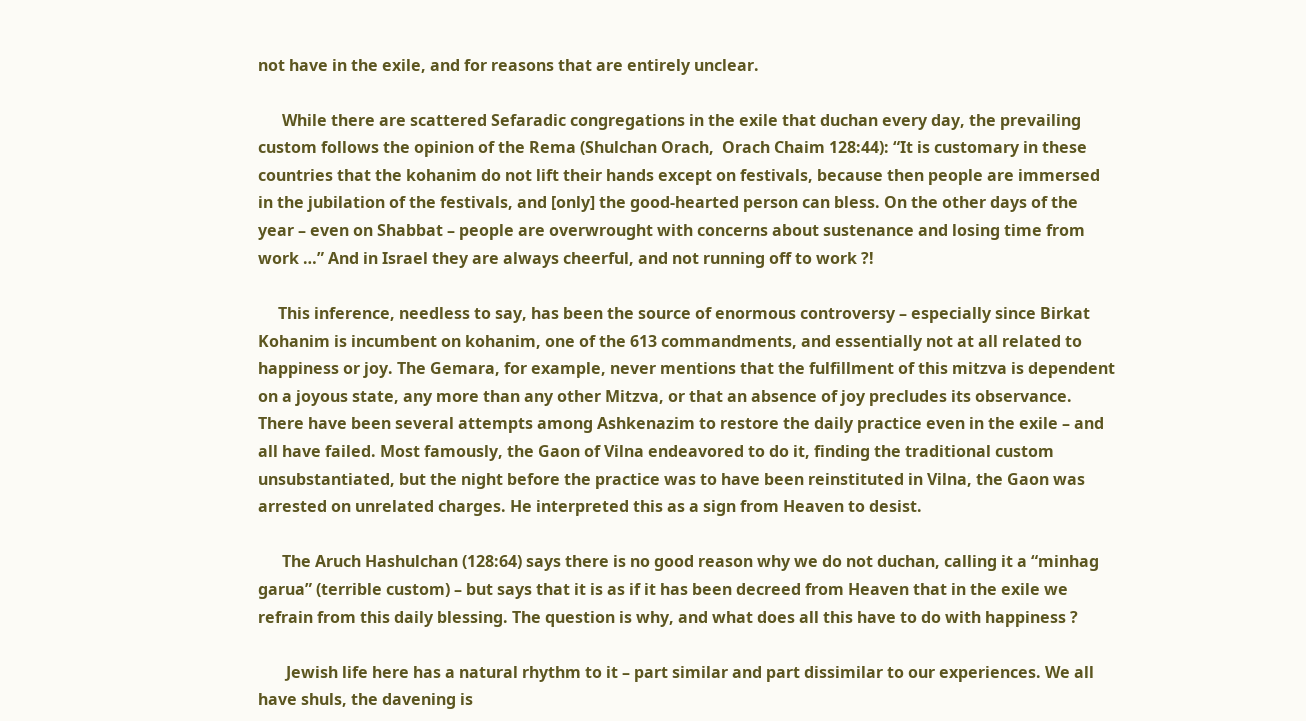not have in the exile, and for reasons that are entirely unclear.

      While there are scattered Sefaradic congregations in the exile that duchan every day, the prevailing custom follows the opinion of the Rema (Shulchan Orach,  Orach Chaim 128:44): “It is customary in these countries that the kohanim do not lift their hands except on festivals, because then people are immersed in the jubilation of the festivals, and [only] the good-hearted person can bless. On the other days of the year – even on Shabbat – people are overwrought with concerns about sustenance and losing time from work …” And in Israel they are always cheerful, and not running off to work ?!

     This inference, needless to say, has been the source of enormous controversy – especially since Birkat Kohanim is incumbent on kohanim, one of the 613 commandments, and essentially not at all related to happiness or joy. The Gemara, for example, never mentions that the fulfillment of this mitzva is dependent on a joyous state, any more than any other Mitzva, or that an absence of joy precludes its observance. There have been several attempts among Ashkenazim to restore the daily practice even in the exile – and all have failed. Most famously, the Gaon of Vilna endeavored to do it, finding the traditional custom unsubstantiated, but the night before the practice was to have been reinstituted in Vilna, the Gaon was arrested on unrelated charges. He interpreted this as a sign from Heaven to desist.

      The Aruch Hashulchan (128:64) says there is no good reason why we do not duchan, calling it a “minhag garua” (terrible custom) – but says that it is as if it has been decreed from Heaven that in the exile we refrain from this daily blessing. The question is why, and what does all this have to do with happiness ?

       Jewish life here has a natural rhythm to it – part similar and part dissimilar to our experiences. We all have shuls, the davening is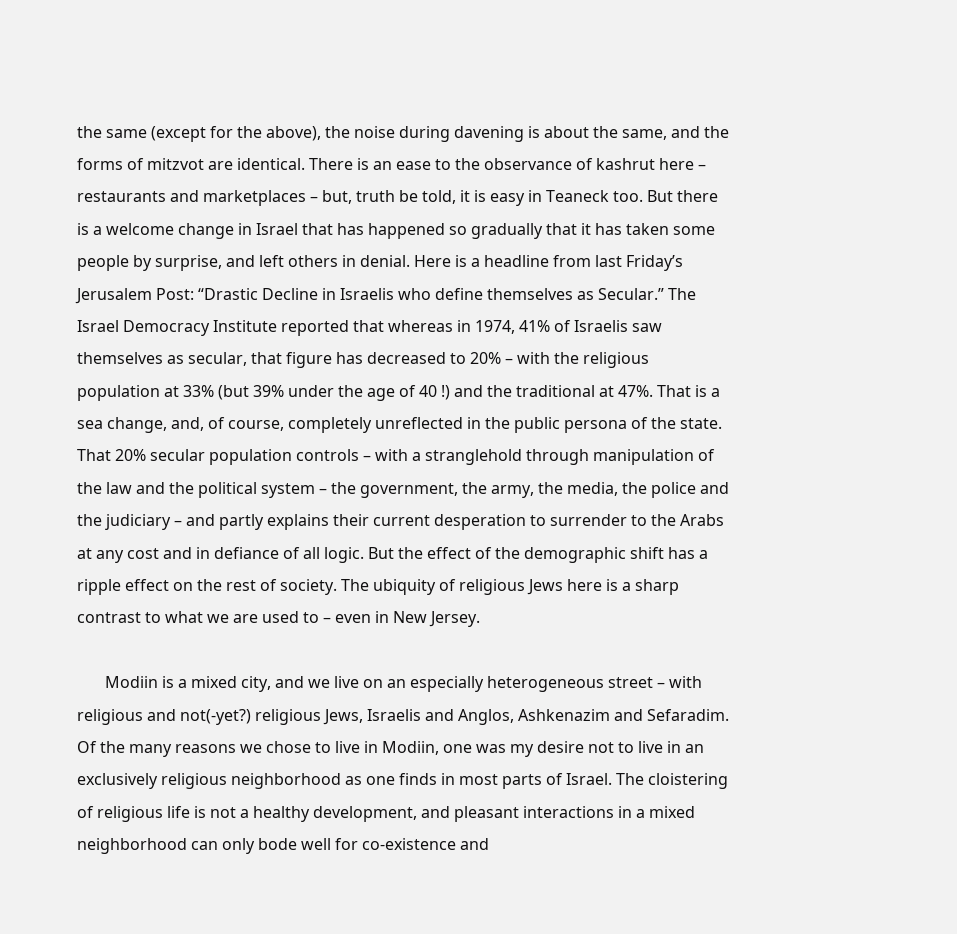the same (except for the above), the noise during davening is about the same, and the forms of mitzvot are identical. There is an ease to the observance of kashrut here – restaurants and marketplaces – but, truth be told, it is easy in Teaneck too. But there is a welcome change in Israel that has happened so gradually that it has taken some people by surprise, and left others in denial. Here is a headline from last Friday’s Jerusalem Post: “Drastic Decline in Israelis who define themselves as Secular.” The Israel Democracy Institute reported that whereas in 1974, 41% of Israelis saw themselves as secular, that figure has decreased to 20% – with the religious population at 33% (but 39% under the age of 40 !) and the traditional at 47%. That is a sea change, and, of course, completely unreflected in the public persona of the state. That 20% secular population controls – with a stranglehold through manipulation of the law and the political system – the government, the army, the media, the police and the judiciary – and partly explains their current desperation to surrender to the Arabs at any cost and in defiance of all logic. But the effect of the demographic shift has a ripple effect on the rest of society. The ubiquity of religious Jews here is a sharp contrast to what we are used to – even in New Jersey.

       Modiin is a mixed city, and we live on an especially heterogeneous street – with religious and not(-yet?) religious Jews, Israelis and Anglos, Ashkenazim and Sefaradim. Of the many reasons we chose to live in Modiin, one was my desire not to live in an exclusively religious neighborhood as one finds in most parts of Israel. The cloistering of religious life is not a healthy development, and pleasant interactions in a mixed neighborhood can only bode well for co-existence and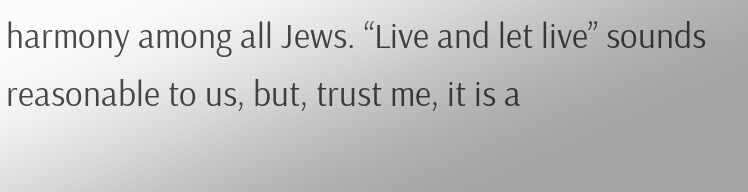harmony among all Jews. “Live and let live” sounds reasonable to us, but, trust me, it is a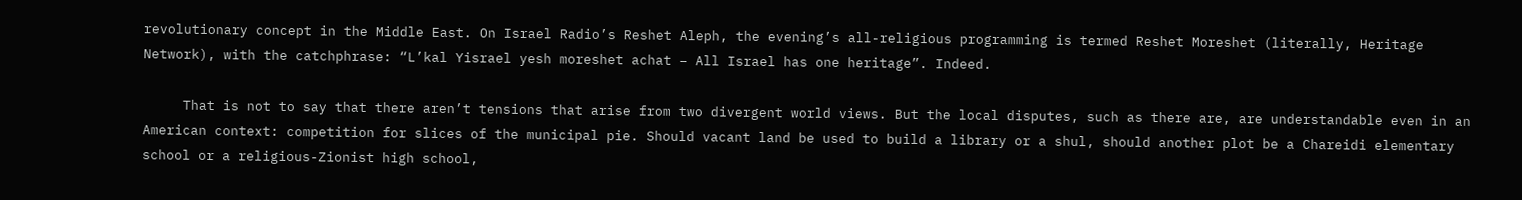revolutionary concept in the Middle East. On Israel Radio’s Reshet Aleph, the evening’s all-religious programming is termed Reshet Moreshet (literally, Heritage Network), with the catchphrase: “L’kal Yisrael yesh moreshet achat – All Israel has one heritage”. Indeed.

     That is not to say that there aren’t tensions that arise from two divergent world views. But the local disputes, such as there are, are understandable even in an American context: competition for slices of the municipal pie. Should vacant land be used to build a library or a shul, should another plot be a Chareidi elementary school or a religious-Zionist high school,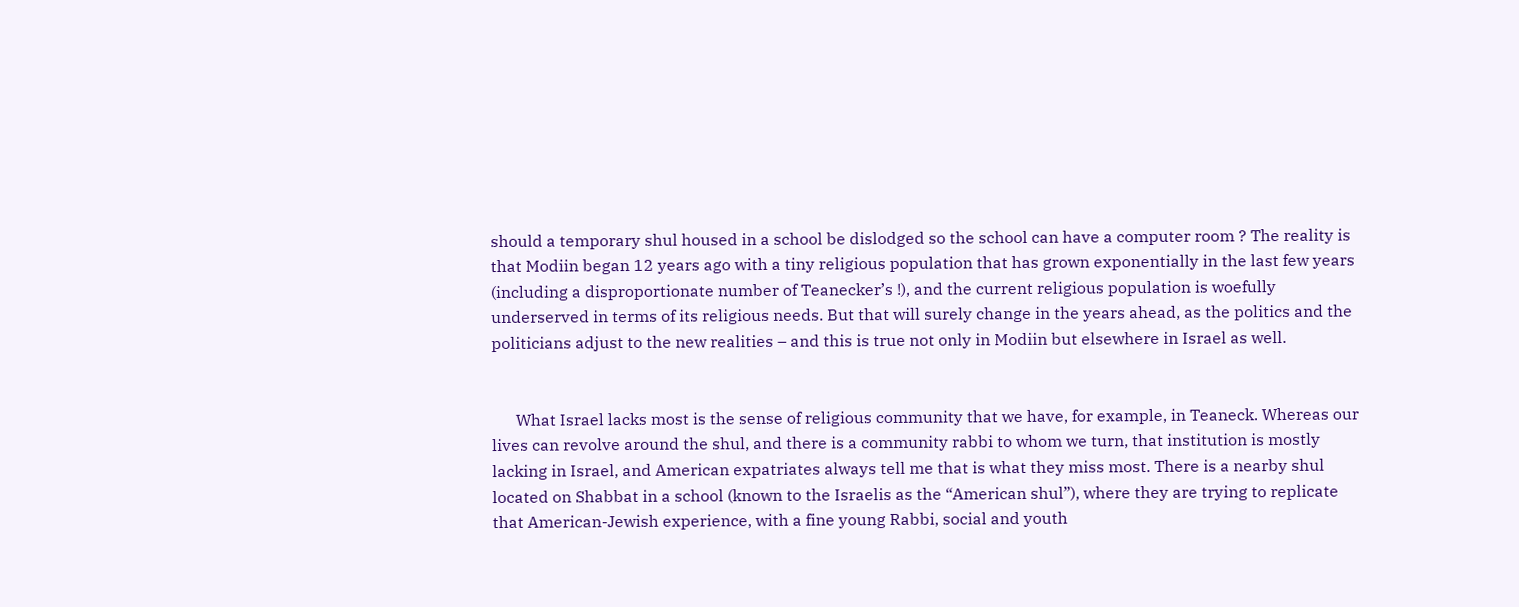should a temporary shul housed in a school be dislodged so the school can have a computer room ? The reality is that Modiin began 12 years ago with a tiny religious population that has grown exponentially in the last few years (including a disproportionate number of Teanecker’s !), and the current religious population is woefully underserved in terms of its religious needs. But that will surely change in the years ahead, as the politics and the politicians adjust to the new realities – and this is true not only in Modiin but elsewhere in Israel as well.


      What Israel lacks most is the sense of religious community that we have, for example, in Teaneck. Whereas our lives can revolve around the shul, and there is a community rabbi to whom we turn, that institution is mostly lacking in Israel, and American expatriates always tell me that is what they miss most. There is a nearby shul located on Shabbat in a school (known to the Israelis as the “American shul”), where they are trying to replicate that American-Jewish experience, with a fine young Rabbi, social and youth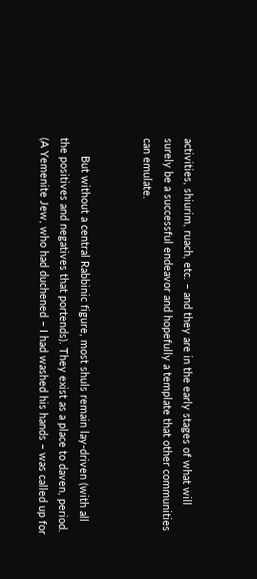activities, shiurim, ruach, etc. – and they are in the early stages of what will surely be a successful endeavor and hopefully a template that other communities can emulate.


      But without a central Rabbinic figure, most shuls remain lay-driven (with all the positives and negatives that portends). They exist as a place to daven, period. (A Yemenite Jew, who had duchened – I had washed his hands – was called up for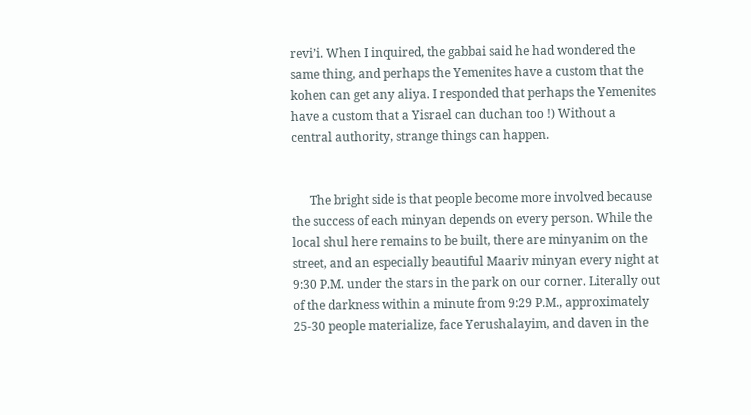revi’i. When I inquired, the gabbai said he had wondered the same thing, and perhaps the Yemenites have a custom that the kohen can get any aliya. I responded that perhaps the Yemenites have a custom that a Yisrael can duchan too !) Without a central authority, strange things can happen.


      The bright side is that people become more involved because the success of each minyan depends on every person. While the local shul here remains to be built, there are minyanim on the street, and an especially beautiful Maariv minyan every night at 9:30 P.M. under the stars in the park on our corner. Literally out of the darkness within a minute from 9:29 P.M., approximately 25-30 people materialize, face Yerushalayim, and daven in the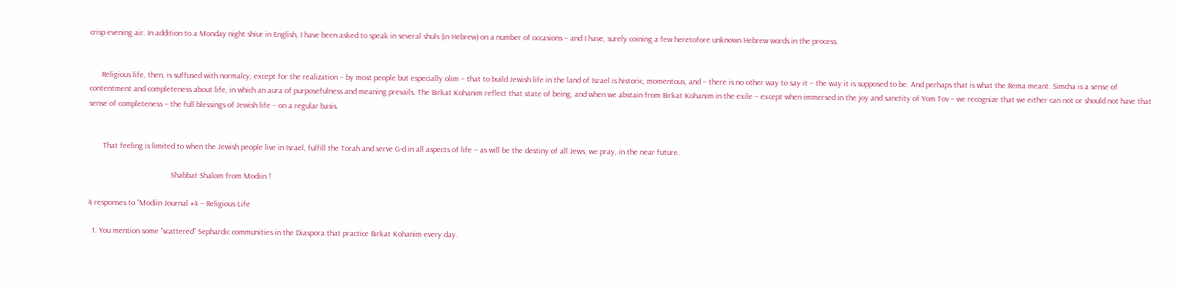crisp evening air. In addition to a Monday night shiur in English, I have been asked to speak in several shuls (in Hebrew) on a number of occasions – and I have, surely coining a few heretofore unknown Hebrew words in the process.


      Religious life, then, is suffused with normalcy, except for the realization – by most people but especially olim – that to build Jewish life in the land of Israel is historic, momentous, and – there is no other way to say it – the way it is supposed to be. And perhaps that is what the Rema meant. Simcha is a sense of contentment and completeness about life, in which an aura of purposefulness and meaning prevails. The Birkat Kohanim reflect that state of being, and when we abstain from Birkat Kohanim in the exile – except when immersed in the joy and sanctity of Yom Tov – we recognize that we either can not or should not have that sense of completeness – the full blessings of Jewish life – on a regular basis.


       That feeling is limited to when the Jewish people live in Israel, fulfill the Torah and serve G-d in all aspects of life – as will be the destiny of all Jews, we pray, in the near future.

                                         Shabbat Shalom from Modiin !

4 responses to “Modiin Journal #4 – Religious Life

  1. You mention some “scattered” Sephardic communities in the Diaspora that practice Birkat Kohanim every day.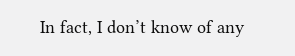In fact, I don’t know of any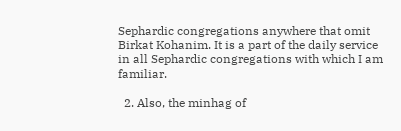Sephardic congregations anywhere that omit Birkat Kohanim. It is a part of the daily service in all Sephardic congregations with which I am familiar.

  2. Also, the minhag of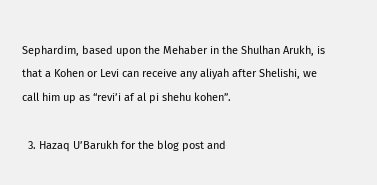Sephardim, based upon the Mehaber in the Shulhan Arukh, is that a Kohen or Levi can receive any aliyah after Shelishi, we call him up as “revi’i af al pi shehu kohen”.

  3. Hazaq U’Barukh for the blog post and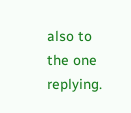also to the one replying.